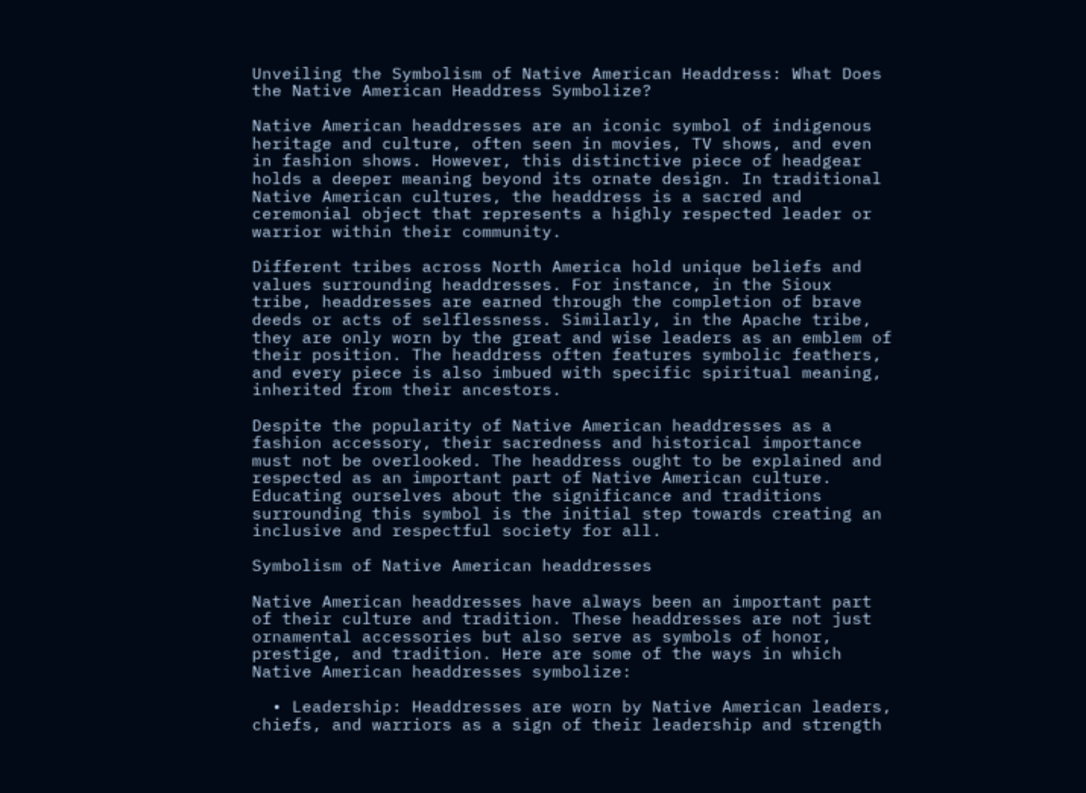Unveiling the Symbolism of Native American Headdress: What Does the Native American Headdress Symbolize?

Native American headdresses are an iconic symbol of indigenous heritage and culture, often seen in movies, TV shows, and even in fashion shows. However, this distinctive piece of headgear holds a deeper meaning beyond its ornate design. In traditional Native American cultures, the headdress is a sacred and ceremonial object that represents a highly respected leader or warrior within their community.

Different tribes across North America hold unique beliefs and values surrounding headdresses. For instance, in the Sioux tribe, headdresses are earned through the completion of brave deeds or acts of selflessness. Similarly, in the Apache tribe, they are only worn by the great and wise leaders as an emblem of their position. The headdress often features symbolic feathers, and every piece is also imbued with specific spiritual meaning, inherited from their ancestors.

Despite the popularity of Native American headdresses as a fashion accessory, their sacredness and historical importance must not be overlooked. The headdress ought to be explained and respected as an important part of Native American culture. Educating ourselves about the significance and traditions surrounding this symbol is the initial step towards creating an inclusive and respectful society for all.

Symbolism of Native American headdresses

Native American headdresses have always been an important part of their culture and tradition. These headdresses are not just ornamental accessories but also serve as symbols of honor, prestige, and tradition. Here are some of the ways in which Native American headdresses symbolize:

  • Leadership: Headdresses are worn by Native American leaders, chiefs, and warriors as a sign of their leadership and strength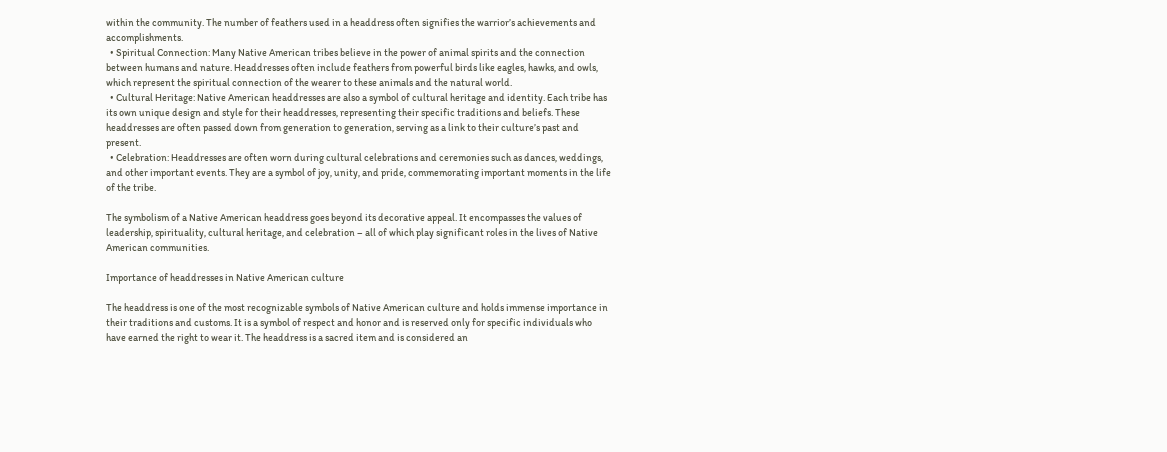within the community. The number of feathers used in a headdress often signifies the warrior’s achievements and accomplishments.
  • Spiritual Connection: Many Native American tribes believe in the power of animal spirits and the connection between humans and nature. Headdresses often include feathers from powerful birds like eagles, hawks, and owls, which represent the spiritual connection of the wearer to these animals and the natural world.
  • Cultural Heritage: Native American headdresses are also a symbol of cultural heritage and identity. Each tribe has its own unique design and style for their headdresses, representing their specific traditions and beliefs. These headdresses are often passed down from generation to generation, serving as a link to their culture’s past and present.
  • Celebration: Headdresses are often worn during cultural celebrations and ceremonies such as dances, weddings, and other important events. They are a symbol of joy, unity, and pride, commemorating important moments in the life of the tribe.

The symbolism of a Native American headdress goes beyond its decorative appeal. It encompasses the values of leadership, spirituality, cultural heritage, and celebration – all of which play significant roles in the lives of Native American communities.

Importance of headdresses in Native American culture

The headdress is one of the most recognizable symbols of Native American culture and holds immense importance in their traditions and customs. It is a symbol of respect and honor and is reserved only for specific individuals who have earned the right to wear it. The headdress is a sacred item and is considered an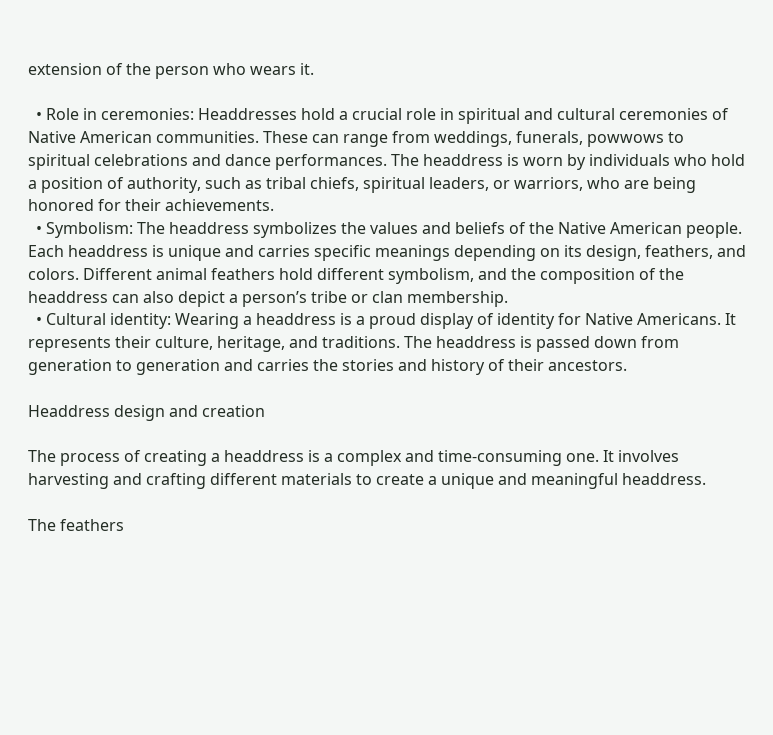extension of the person who wears it.

  • Role in ceremonies: Headdresses hold a crucial role in spiritual and cultural ceremonies of Native American communities. These can range from weddings, funerals, powwows to spiritual celebrations and dance performances. The headdress is worn by individuals who hold a position of authority, such as tribal chiefs, spiritual leaders, or warriors, who are being honored for their achievements.
  • Symbolism: The headdress symbolizes the values and beliefs of the Native American people. Each headdress is unique and carries specific meanings depending on its design, feathers, and colors. Different animal feathers hold different symbolism, and the composition of the headdress can also depict a person’s tribe or clan membership.
  • Cultural identity: Wearing a headdress is a proud display of identity for Native Americans. It represents their culture, heritage, and traditions. The headdress is passed down from generation to generation and carries the stories and history of their ancestors.

Headdress design and creation

The process of creating a headdress is a complex and time-consuming one. It involves harvesting and crafting different materials to create a unique and meaningful headdress.

The feathers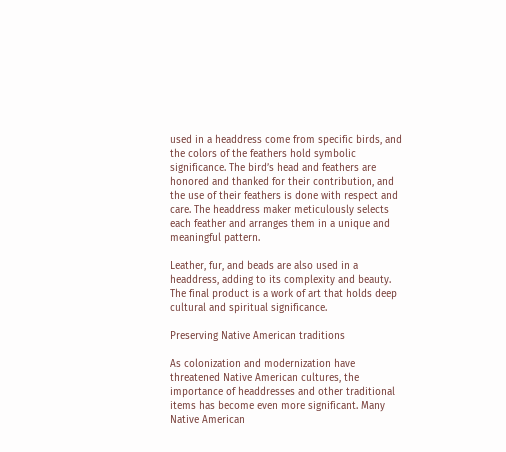used in a headdress come from specific birds, and the colors of the feathers hold symbolic significance. The bird’s head and feathers are honored and thanked for their contribution, and the use of their feathers is done with respect and care. The headdress maker meticulously selects each feather and arranges them in a unique and meaningful pattern.

Leather, fur, and beads are also used in a headdress, adding to its complexity and beauty. The final product is a work of art that holds deep cultural and spiritual significance.

Preserving Native American traditions

As colonization and modernization have threatened Native American cultures, the importance of headdresses and other traditional items has become even more significant. Many Native American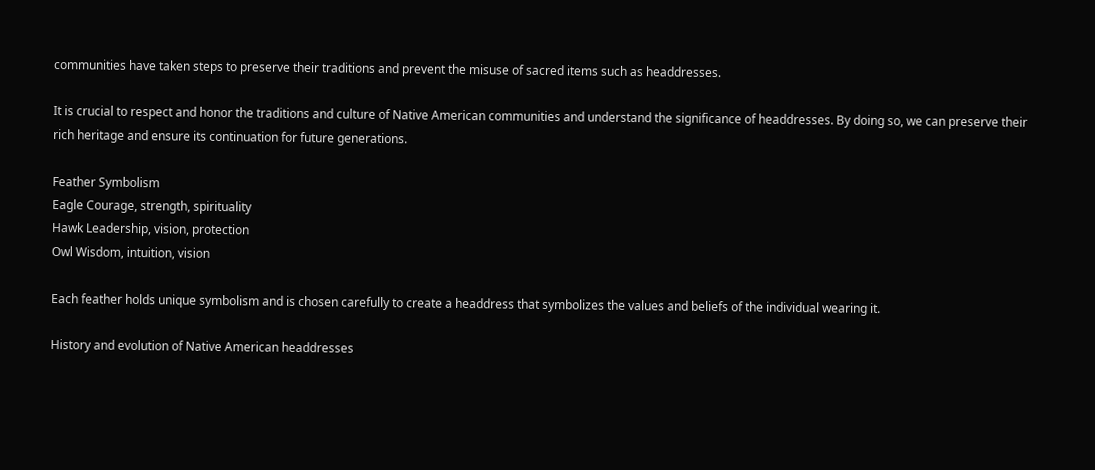communities have taken steps to preserve their traditions and prevent the misuse of sacred items such as headdresses.

It is crucial to respect and honor the traditions and culture of Native American communities and understand the significance of headdresses. By doing so, we can preserve their rich heritage and ensure its continuation for future generations.

Feather Symbolism
Eagle Courage, strength, spirituality
Hawk Leadership, vision, protection
Owl Wisdom, intuition, vision

Each feather holds unique symbolism and is chosen carefully to create a headdress that symbolizes the values and beliefs of the individual wearing it.

History and evolution of Native American headdresses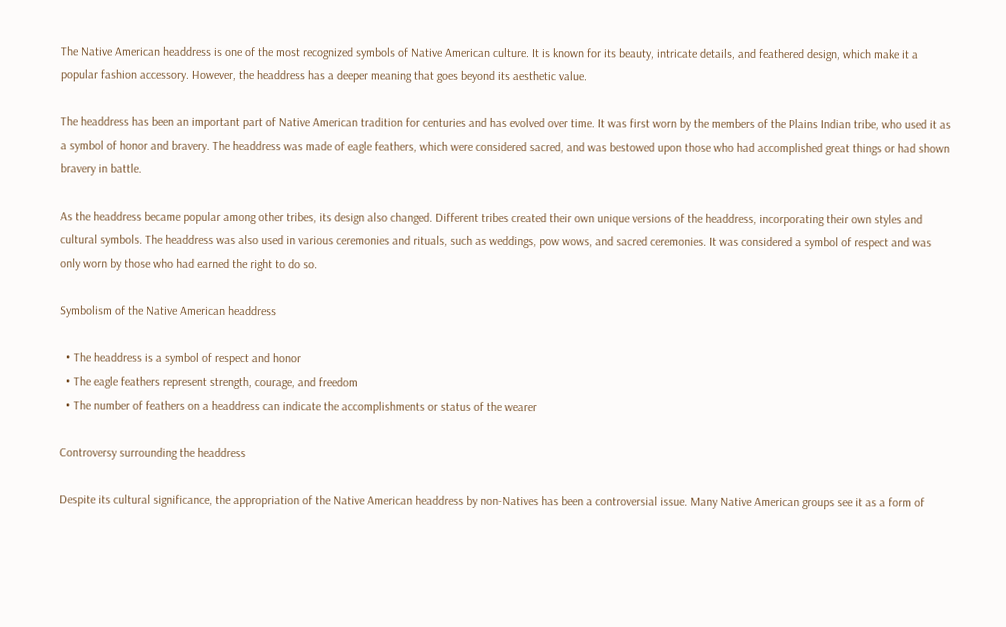The Native American headdress is one of the most recognized symbols of Native American culture. It is known for its beauty, intricate details, and feathered design, which make it a popular fashion accessory. However, the headdress has a deeper meaning that goes beyond its aesthetic value.

The headdress has been an important part of Native American tradition for centuries and has evolved over time. It was first worn by the members of the Plains Indian tribe, who used it as a symbol of honor and bravery. The headdress was made of eagle feathers, which were considered sacred, and was bestowed upon those who had accomplished great things or had shown bravery in battle.

As the headdress became popular among other tribes, its design also changed. Different tribes created their own unique versions of the headdress, incorporating their own styles and cultural symbols. The headdress was also used in various ceremonies and rituals, such as weddings, pow wows, and sacred ceremonies. It was considered a symbol of respect and was only worn by those who had earned the right to do so.

Symbolism of the Native American headdress

  • The headdress is a symbol of respect and honor
  • The eagle feathers represent strength, courage, and freedom
  • The number of feathers on a headdress can indicate the accomplishments or status of the wearer

Controversy surrounding the headdress

Despite its cultural significance, the appropriation of the Native American headdress by non-Natives has been a controversial issue. Many Native American groups see it as a form of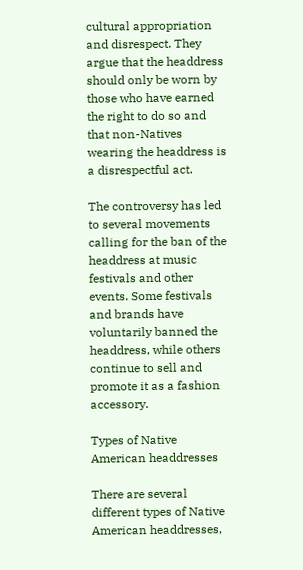cultural appropriation and disrespect. They argue that the headdress should only be worn by those who have earned the right to do so and that non-Natives wearing the headdress is a disrespectful act.

The controversy has led to several movements calling for the ban of the headdress at music festivals and other events. Some festivals and brands have voluntarily banned the headdress, while others continue to sell and promote it as a fashion accessory.

Types of Native American headdresses

There are several different types of Native American headdresses,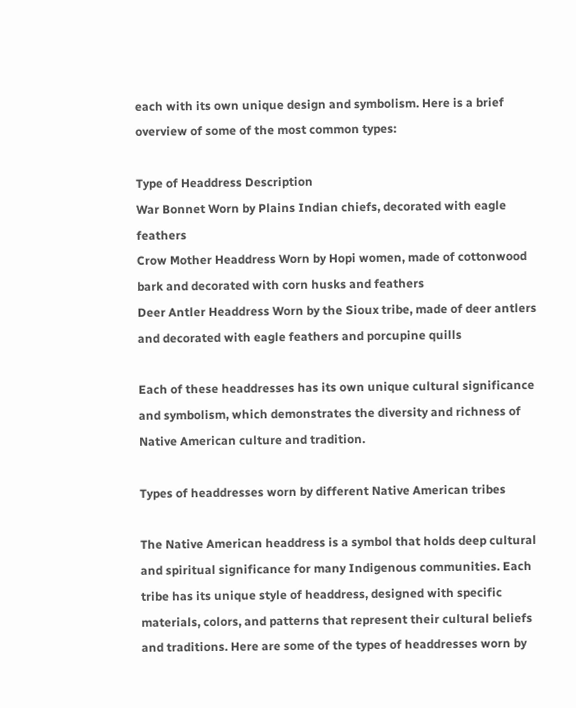each with its own unique design and symbolism. Here is a brief overview of some of the most common types:

Type of Headdress Description
War Bonnet Worn by Plains Indian chiefs, decorated with eagle feathers
Crow Mother Headdress Worn by Hopi women, made of cottonwood bark and decorated with corn husks and feathers
Deer Antler Headdress Worn by the Sioux tribe, made of deer antlers and decorated with eagle feathers and porcupine quills

Each of these headdresses has its own unique cultural significance and symbolism, which demonstrates the diversity and richness of Native American culture and tradition.

Types of headdresses worn by different Native American tribes

The Native American headdress is a symbol that holds deep cultural and spiritual significance for many Indigenous communities. Each tribe has its unique style of headdress, designed with specific materials, colors, and patterns that represent their cultural beliefs and traditions. Here are some of the types of headdresses worn by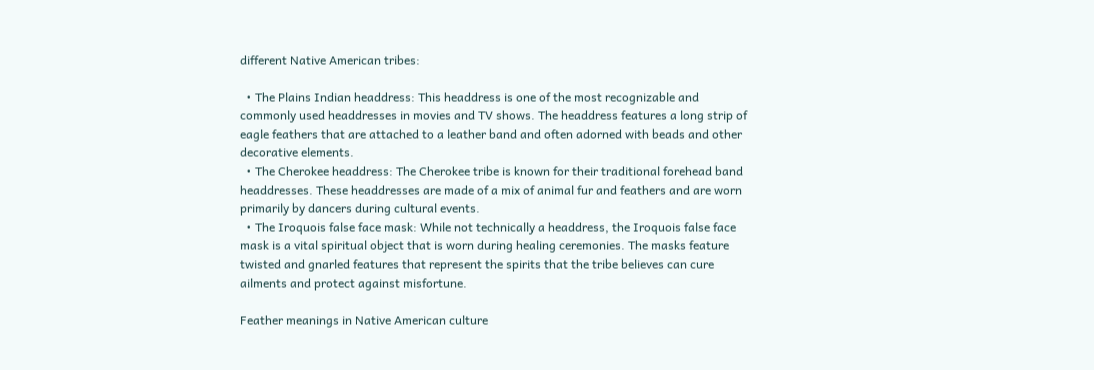different Native American tribes:

  • The Plains Indian headdress: This headdress is one of the most recognizable and commonly used headdresses in movies and TV shows. The headdress features a long strip of eagle feathers that are attached to a leather band and often adorned with beads and other decorative elements.
  • The Cherokee headdress: The Cherokee tribe is known for their traditional forehead band headdresses. These headdresses are made of a mix of animal fur and feathers and are worn primarily by dancers during cultural events.
  • The Iroquois false face mask: While not technically a headdress, the Iroquois false face mask is a vital spiritual object that is worn during healing ceremonies. The masks feature twisted and gnarled features that represent the spirits that the tribe believes can cure ailments and protect against misfortune.

Feather meanings in Native American culture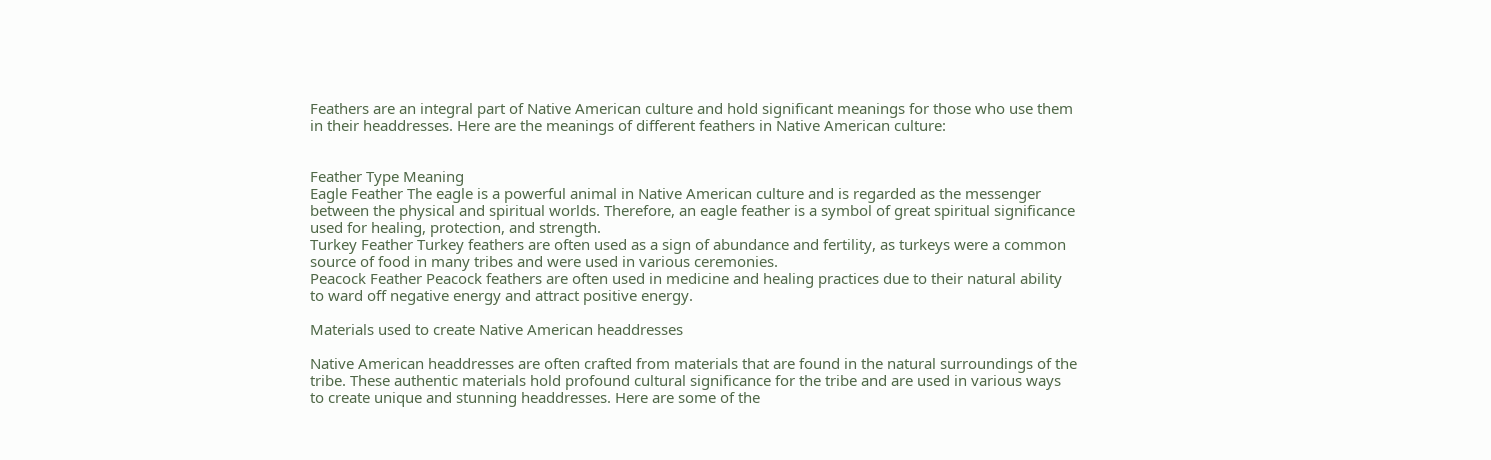Feathers are an integral part of Native American culture and hold significant meanings for those who use them in their headdresses. Here are the meanings of different feathers in Native American culture:


Feather Type Meaning
Eagle Feather The eagle is a powerful animal in Native American culture and is regarded as the messenger between the physical and spiritual worlds. Therefore, an eagle feather is a symbol of great spiritual significance used for healing, protection, and strength.
Turkey Feather Turkey feathers are often used as a sign of abundance and fertility, as turkeys were a common source of food in many tribes and were used in various ceremonies.
Peacock Feather Peacock feathers are often used in medicine and healing practices due to their natural ability to ward off negative energy and attract positive energy.

Materials used to create Native American headdresses

Native American headdresses are often crafted from materials that are found in the natural surroundings of the tribe. These authentic materials hold profound cultural significance for the tribe and are used in various ways to create unique and stunning headdresses. Here are some of the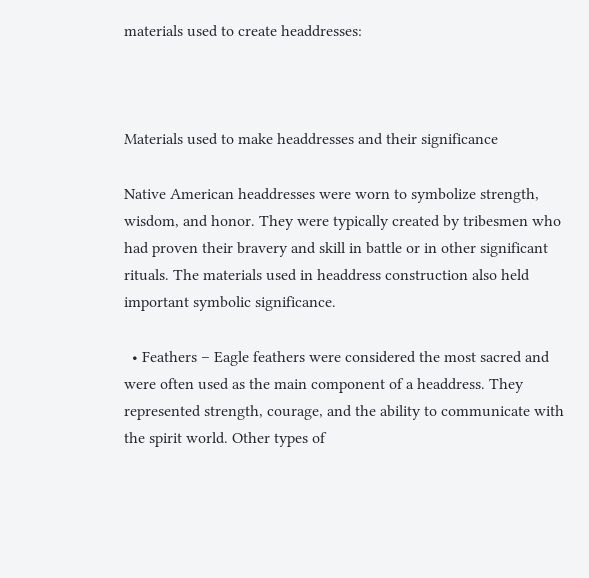materials used to create headdresses:



Materials used to make headdresses and their significance

Native American headdresses were worn to symbolize strength, wisdom, and honor. They were typically created by tribesmen who had proven their bravery and skill in battle or in other significant rituals. The materials used in headdress construction also held important symbolic significance.

  • Feathers – Eagle feathers were considered the most sacred and were often used as the main component of a headdress. They represented strength, courage, and the ability to communicate with the spirit world. Other types of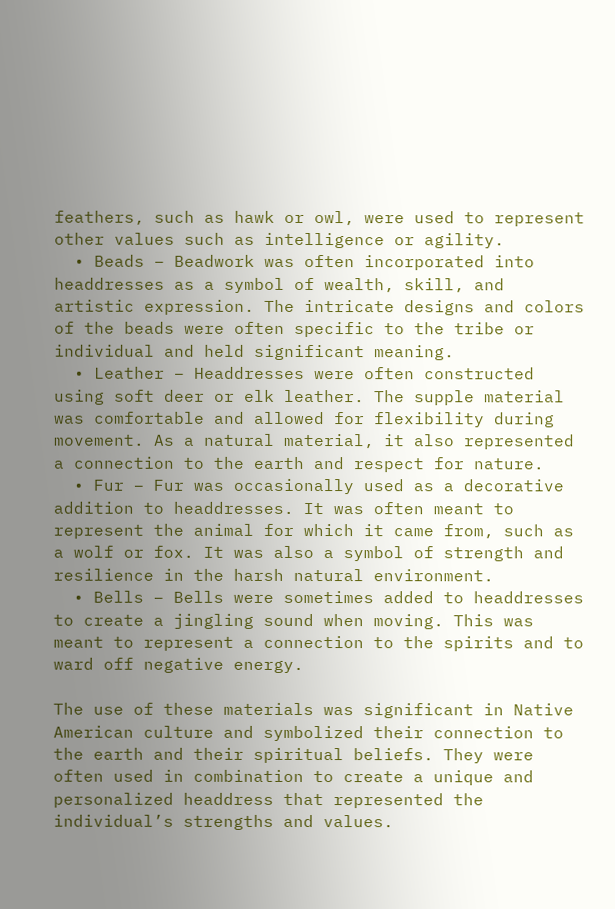feathers, such as hawk or owl, were used to represent other values such as intelligence or agility.
  • Beads – Beadwork was often incorporated into headdresses as a symbol of wealth, skill, and artistic expression. The intricate designs and colors of the beads were often specific to the tribe or individual and held significant meaning.
  • Leather – Headdresses were often constructed using soft deer or elk leather. The supple material was comfortable and allowed for flexibility during movement. As a natural material, it also represented a connection to the earth and respect for nature.
  • Fur – Fur was occasionally used as a decorative addition to headdresses. It was often meant to represent the animal for which it came from, such as a wolf or fox. It was also a symbol of strength and resilience in the harsh natural environment.
  • Bells – Bells were sometimes added to headdresses to create a jingling sound when moving. This was meant to represent a connection to the spirits and to ward off negative energy.

The use of these materials was significant in Native American culture and symbolized their connection to the earth and their spiritual beliefs. They were often used in combination to create a unique and personalized headdress that represented the individual’s strengths and values.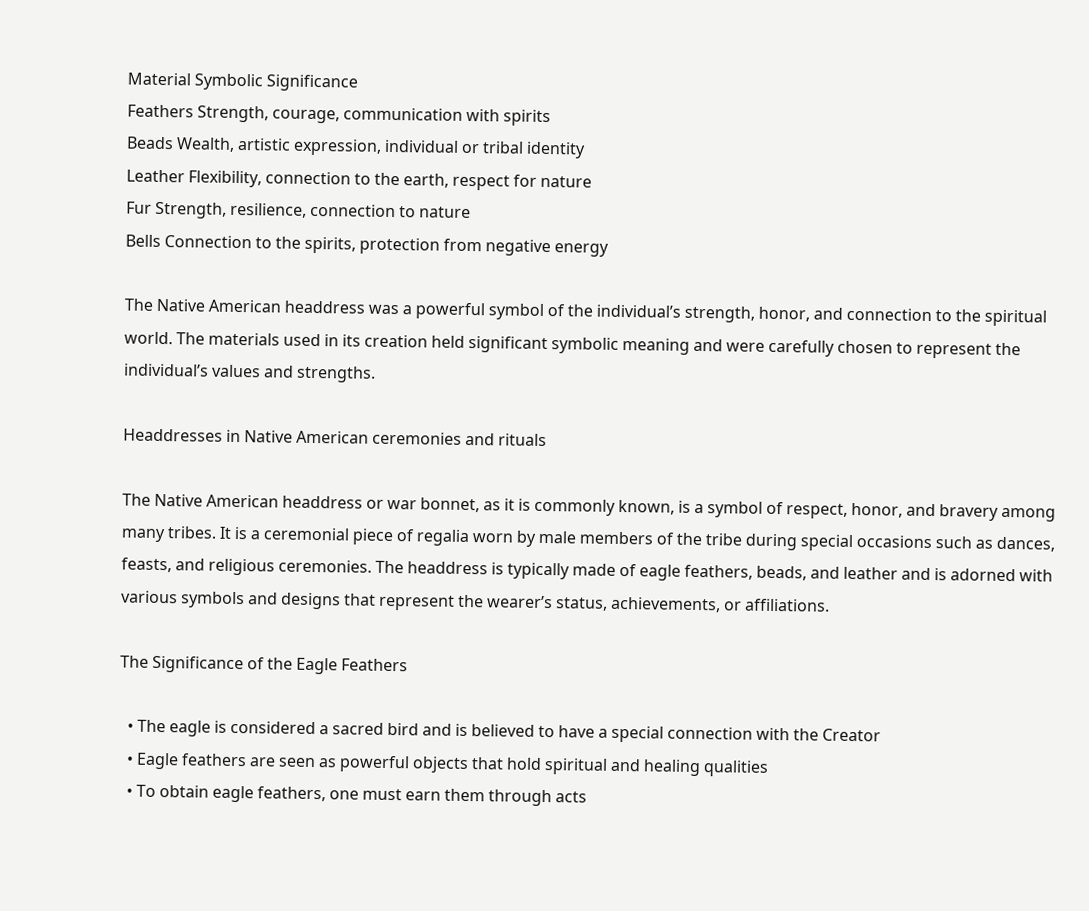Material Symbolic Significance
Feathers Strength, courage, communication with spirits
Beads Wealth, artistic expression, individual or tribal identity
Leather Flexibility, connection to the earth, respect for nature
Fur Strength, resilience, connection to nature
Bells Connection to the spirits, protection from negative energy

The Native American headdress was a powerful symbol of the individual’s strength, honor, and connection to the spiritual world. The materials used in its creation held significant symbolic meaning and were carefully chosen to represent the individual’s values and strengths.

Headdresses in Native American ceremonies and rituals

The Native American headdress or war bonnet, as it is commonly known, is a symbol of respect, honor, and bravery among many tribes. It is a ceremonial piece of regalia worn by male members of the tribe during special occasions such as dances, feasts, and religious ceremonies. The headdress is typically made of eagle feathers, beads, and leather and is adorned with various symbols and designs that represent the wearer’s status, achievements, or affiliations.

The Significance of the Eagle Feathers

  • The eagle is considered a sacred bird and is believed to have a special connection with the Creator
  • Eagle feathers are seen as powerful objects that hold spiritual and healing qualities
  • To obtain eagle feathers, one must earn them through acts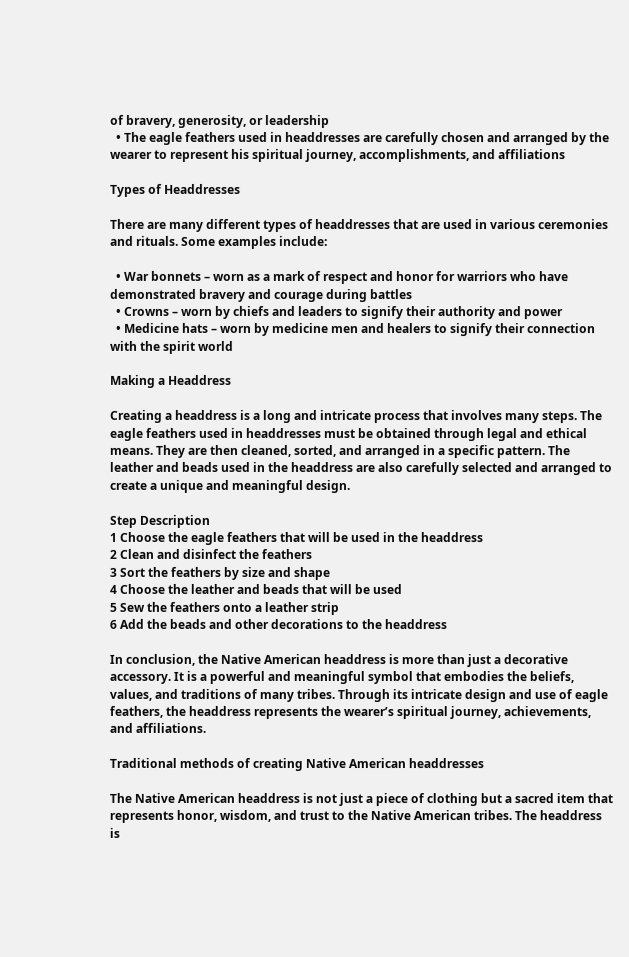of bravery, generosity, or leadership
  • The eagle feathers used in headdresses are carefully chosen and arranged by the wearer to represent his spiritual journey, accomplishments, and affiliations

Types of Headdresses

There are many different types of headdresses that are used in various ceremonies and rituals. Some examples include:

  • War bonnets – worn as a mark of respect and honor for warriors who have demonstrated bravery and courage during battles
  • Crowns – worn by chiefs and leaders to signify their authority and power
  • Medicine hats – worn by medicine men and healers to signify their connection with the spirit world

Making a Headdress

Creating a headdress is a long and intricate process that involves many steps. The eagle feathers used in headdresses must be obtained through legal and ethical means. They are then cleaned, sorted, and arranged in a specific pattern. The leather and beads used in the headdress are also carefully selected and arranged to create a unique and meaningful design.

Step Description
1 Choose the eagle feathers that will be used in the headdress
2 Clean and disinfect the feathers
3 Sort the feathers by size and shape
4 Choose the leather and beads that will be used
5 Sew the feathers onto a leather strip
6 Add the beads and other decorations to the headdress

In conclusion, the Native American headdress is more than just a decorative accessory. It is a powerful and meaningful symbol that embodies the beliefs, values, and traditions of many tribes. Through its intricate design and use of eagle feathers, the headdress represents the wearer’s spiritual journey, achievements, and affiliations.

Traditional methods of creating Native American headdresses

The Native American headdress is not just a piece of clothing but a sacred item that represents honor, wisdom, and trust to the Native American tribes. The headdress is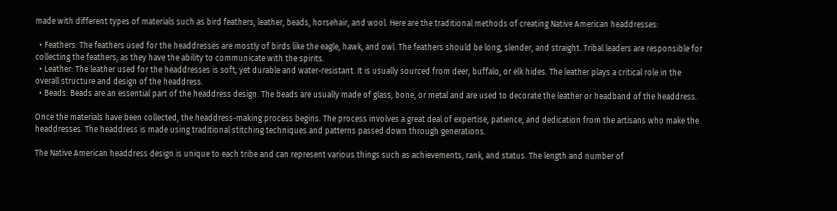made with different types of materials such as bird feathers, leather, beads, horsehair, and wool. Here are the traditional methods of creating Native American headdresses:

  • Feathers: The feathers used for the headdresses are mostly of birds like the eagle, hawk, and owl. The feathers should be long, slender, and straight. Tribal leaders are responsible for collecting the feathers, as they have the ability to communicate with the spirits.
  • Leather: The leather used for the headdresses is soft, yet durable and water-resistant. It is usually sourced from deer, buffalo, or elk hides. The leather plays a critical role in the overall structure and design of the headdress.
  • Beads: Beads are an essential part of the headdress design. The beads are usually made of glass, bone, or metal and are used to decorate the leather or headband of the headdress.

Once the materials have been collected, the headdress-making process begins. The process involves a great deal of expertise, patience, and dedication from the artisans who make the headdresses. The headdress is made using traditional stitching techniques and patterns passed down through generations.

The Native American headdress design is unique to each tribe and can represent various things such as achievements, rank, and status. The length and number of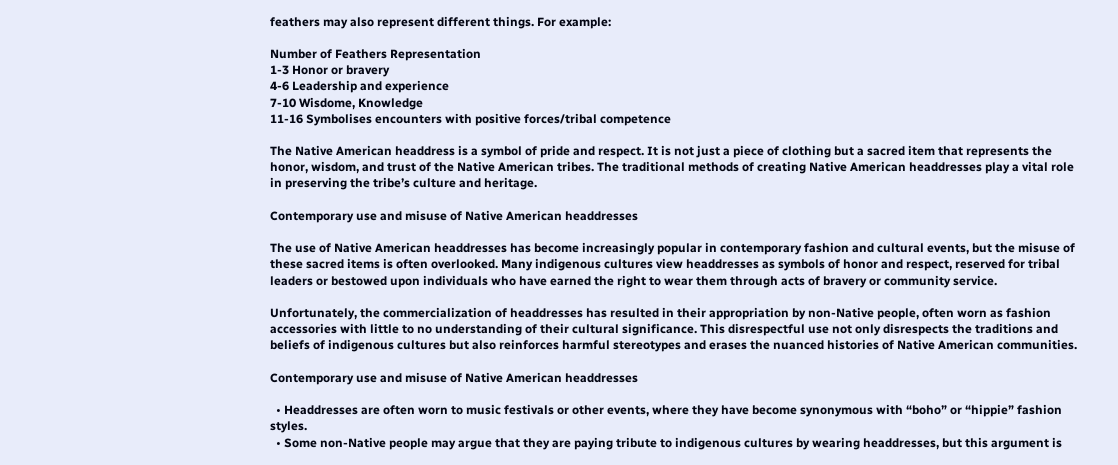feathers may also represent different things. For example:

Number of Feathers Representation
1-3 Honor or bravery
4-6 Leadership and experience
7-10 Wisdome, Knowledge
11-16 Symbolises encounters with positive forces/tribal competence

The Native American headdress is a symbol of pride and respect. It is not just a piece of clothing but a sacred item that represents the honor, wisdom, and trust of the Native American tribes. The traditional methods of creating Native American headdresses play a vital role in preserving the tribe’s culture and heritage.

Contemporary use and misuse of Native American headdresses

The use of Native American headdresses has become increasingly popular in contemporary fashion and cultural events, but the misuse of these sacred items is often overlooked. Many indigenous cultures view headdresses as symbols of honor and respect, reserved for tribal leaders or bestowed upon individuals who have earned the right to wear them through acts of bravery or community service.

Unfortunately, the commercialization of headdresses has resulted in their appropriation by non-Native people, often worn as fashion accessories with little to no understanding of their cultural significance. This disrespectful use not only disrespects the traditions and beliefs of indigenous cultures but also reinforces harmful stereotypes and erases the nuanced histories of Native American communities.

Contemporary use and misuse of Native American headdresses

  • Headdresses are often worn to music festivals or other events, where they have become synonymous with “boho” or “hippie” fashion styles.
  • Some non-Native people may argue that they are paying tribute to indigenous cultures by wearing headdresses, but this argument is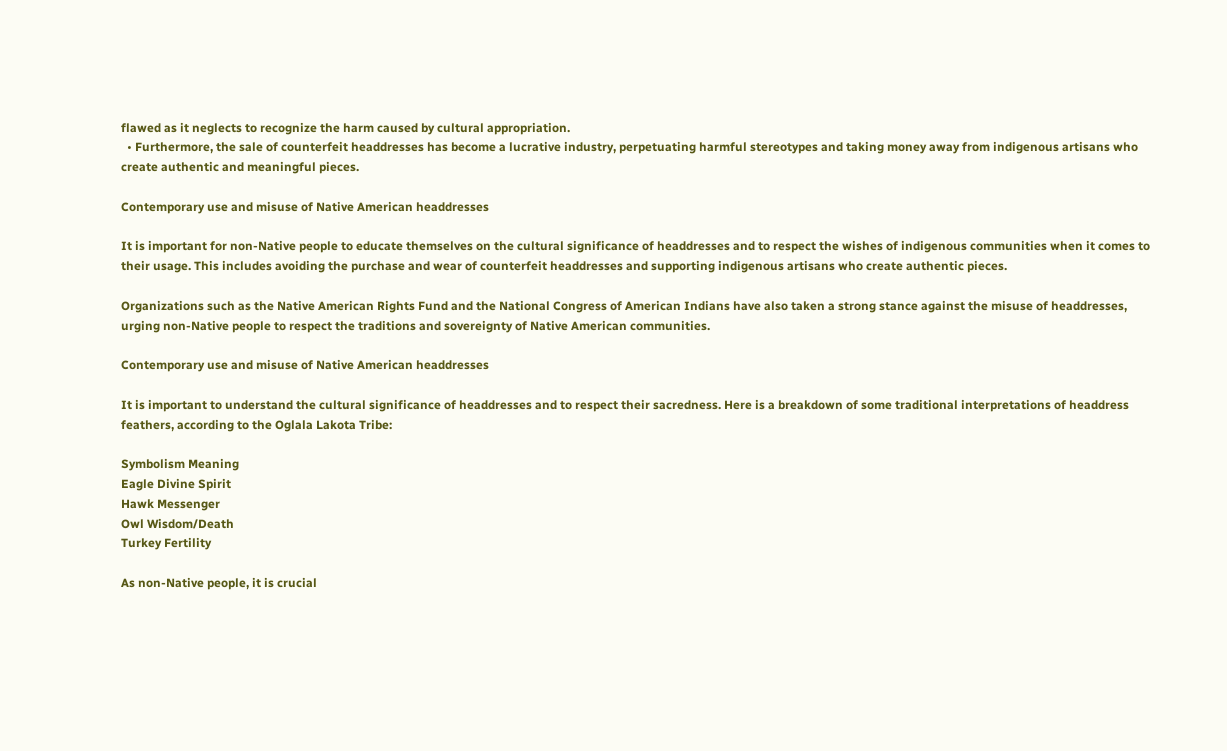flawed as it neglects to recognize the harm caused by cultural appropriation.
  • Furthermore, the sale of counterfeit headdresses has become a lucrative industry, perpetuating harmful stereotypes and taking money away from indigenous artisans who create authentic and meaningful pieces.

Contemporary use and misuse of Native American headdresses

It is important for non-Native people to educate themselves on the cultural significance of headdresses and to respect the wishes of indigenous communities when it comes to their usage. This includes avoiding the purchase and wear of counterfeit headdresses and supporting indigenous artisans who create authentic pieces.

Organizations such as the Native American Rights Fund and the National Congress of American Indians have also taken a strong stance against the misuse of headdresses, urging non-Native people to respect the traditions and sovereignty of Native American communities.

Contemporary use and misuse of Native American headdresses

It is important to understand the cultural significance of headdresses and to respect their sacredness. Here is a breakdown of some traditional interpretations of headdress feathers, according to the Oglala Lakota Tribe:

Symbolism Meaning
Eagle Divine Spirit
Hawk Messenger
Owl Wisdom/Death
Turkey Fertility

As non-Native people, it is crucial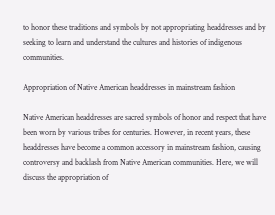to honor these traditions and symbols by not appropriating headdresses and by seeking to learn and understand the cultures and histories of indigenous communities.

Appropriation of Native American headdresses in mainstream fashion

Native American headdresses are sacred symbols of honor and respect that have been worn by various tribes for centuries. However, in recent years, these headdresses have become a common accessory in mainstream fashion, causing controversy and backlash from Native American communities. Here, we will discuss the appropriation of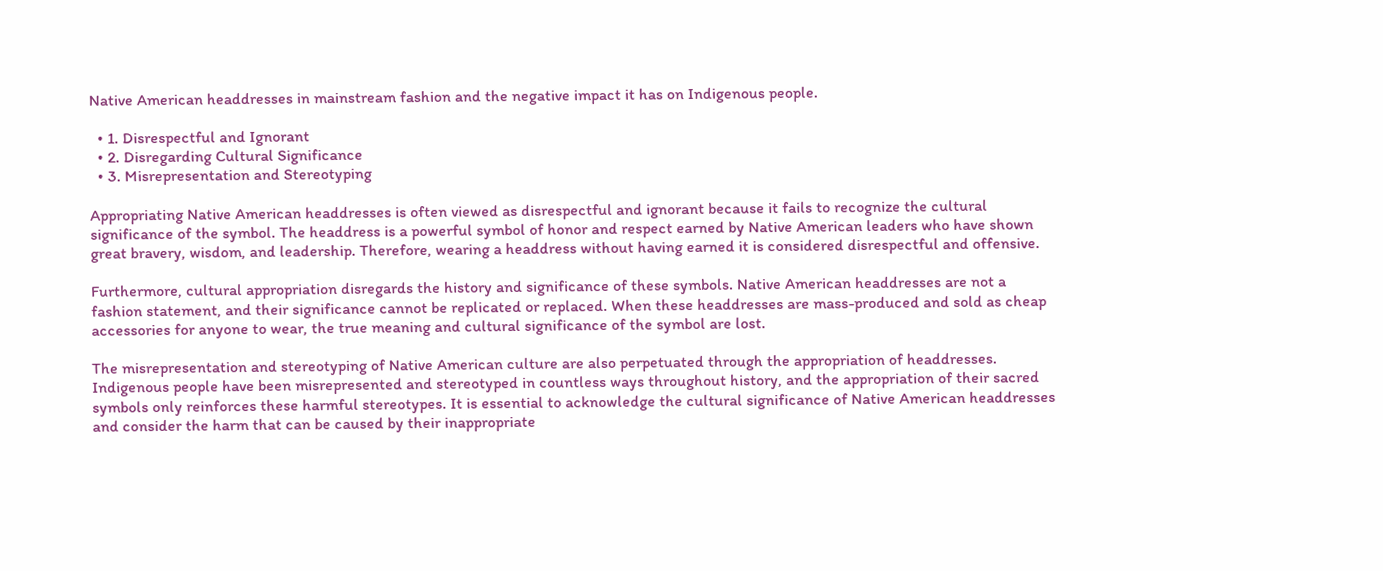Native American headdresses in mainstream fashion and the negative impact it has on Indigenous people.

  • 1. Disrespectful and Ignorant
  • 2. Disregarding Cultural Significance
  • 3. Misrepresentation and Stereotyping

Appropriating Native American headdresses is often viewed as disrespectful and ignorant because it fails to recognize the cultural significance of the symbol. The headdress is a powerful symbol of honor and respect earned by Native American leaders who have shown great bravery, wisdom, and leadership. Therefore, wearing a headdress without having earned it is considered disrespectful and offensive.

Furthermore, cultural appropriation disregards the history and significance of these symbols. Native American headdresses are not a fashion statement, and their significance cannot be replicated or replaced. When these headdresses are mass-produced and sold as cheap accessories for anyone to wear, the true meaning and cultural significance of the symbol are lost.

The misrepresentation and stereotyping of Native American culture are also perpetuated through the appropriation of headdresses. Indigenous people have been misrepresented and stereotyped in countless ways throughout history, and the appropriation of their sacred symbols only reinforces these harmful stereotypes. It is essential to acknowledge the cultural significance of Native American headdresses and consider the harm that can be caused by their inappropriate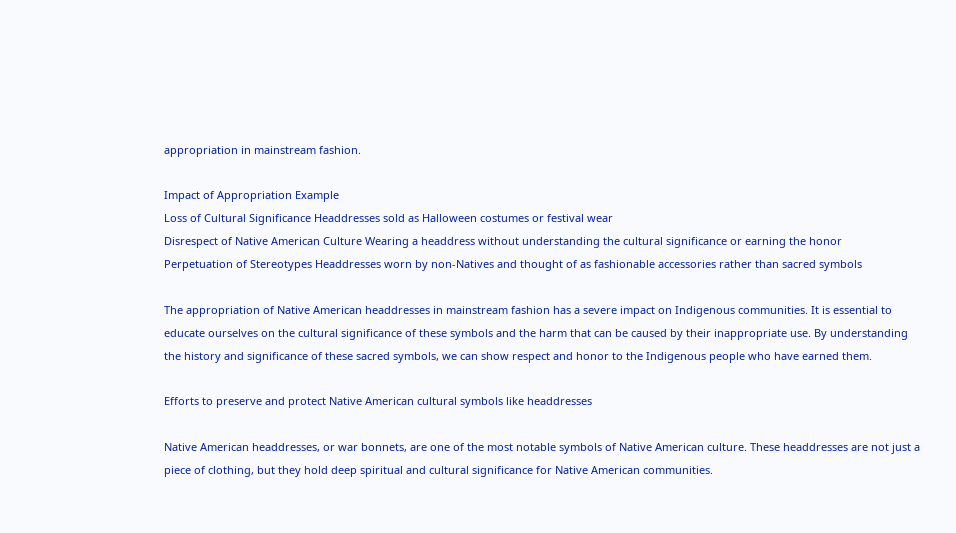appropriation in mainstream fashion.

Impact of Appropriation Example
Loss of Cultural Significance Headdresses sold as Halloween costumes or festival wear
Disrespect of Native American Culture Wearing a headdress without understanding the cultural significance or earning the honor
Perpetuation of Stereotypes Headdresses worn by non-Natives and thought of as fashionable accessories rather than sacred symbols

The appropriation of Native American headdresses in mainstream fashion has a severe impact on Indigenous communities. It is essential to educate ourselves on the cultural significance of these symbols and the harm that can be caused by their inappropriate use. By understanding the history and significance of these sacred symbols, we can show respect and honor to the Indigenous people who have earned them.

Efforts to preserve and protect Native American cultural symbols like headdresses

Native American headdresses, or war bonnets, are one of the most notable symbols of Native American culture. These headdresses are not just a piece of clothing, but they hold deep spiritual and cultural significance for Native American communities.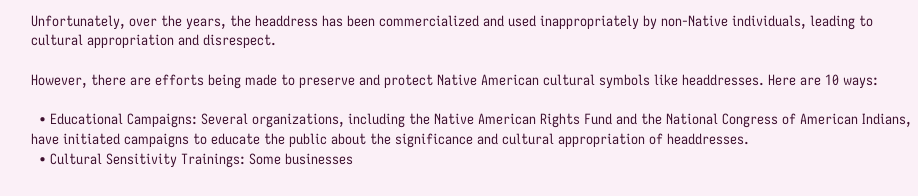Unfortunately, over the years, the headdress has been commercialized and used inappropriately by non-Native individuals, leading to cultural appropriation and disrespect.

However, there are efforts being made to preserve and protect Native American cultural symbols like headdresses. Here are 10 ways:

  • Educational Campaigns: Several organizations, including the Native American Rights Fund and the National Congress of American Indians, have initiated campaigns to educate the public about the significance and cultural appropriation of headdresses.
  • Cultural Sensitivity Trainings: Some businesses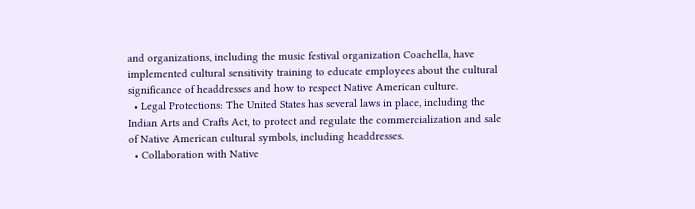and organizations, including the music festival organization Coachella, have implemented cultural sensitivity training to educate employees about the cultural significance of headdresses and how to respect Native American culture.
  • Legal Protections: The United States has several laws in place, including the Indian Arts and Crafts Act, to protect and regulate the commercialization and sale of Native American cultural symbols, including headdresses.
  • Collaboration with Native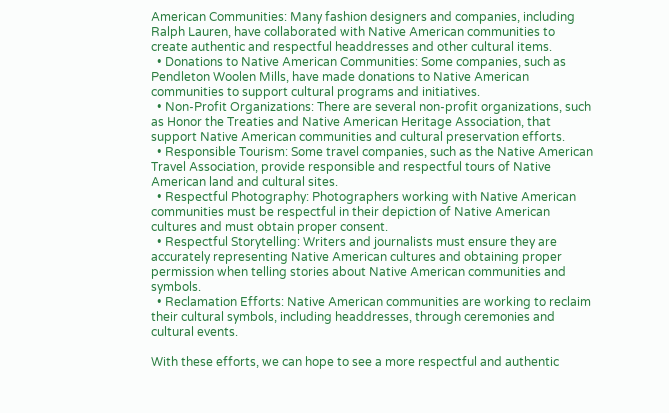American Communities: Many fashion designers and companies, including Ralph Lauren, have collaborated with Native American communities to create authentic and respectful headdresses and other cultural items.
  • Donations to Native American Communities: Some companies, such as Pendleton Woolen Mills, have made donations to Native American communities to support cultural programs and initiatives.
  • Non-Profit Organizations: There are several non-profit organizations, such as Honor the Treaties and Native American Heritage Association, that support Native American communities and cultural preservation efforts.
  • Responsible Tourism: Some travel companies, such as the Native American Travel Association, provide responsible and respectful tours of Native American land and cultural sites.
  • Respectful Photography: Photographers working with Native American communities must be respectful in their depiction of Native American cultures and must obtain proper consent.
  • Respectful Storytelling: Writers and journalists must ensure they are accurately representing Native American cultures and obtaining proper permission when telling stories about Native American communities and symbols.
  • Reclamation Efforts: Native American communities are working to reclaim their cultural symbols, including headdresses, through ceremonies and cultural events.

With these efforts, we can hope to see a more respectful and authentic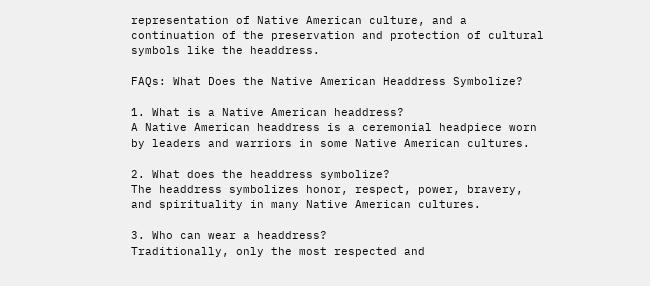representation of Native American culture, and a continuation of the preservation and protection of cultural symbols like the headdress.

FAQs: What Does the Native American Headdress Symbolize?

1. What is a Native American headdress?
A Native American headdress is a ceremonial headpiece worn by leaders and warriors in some Native American cultures.

2. What does the headdress symbolize?
The headdress symbolizes honor, respect, power, bravery, and spirituality in many Native American cultures.

3. Who can wear a headdress?
Traditionally, only the most respected and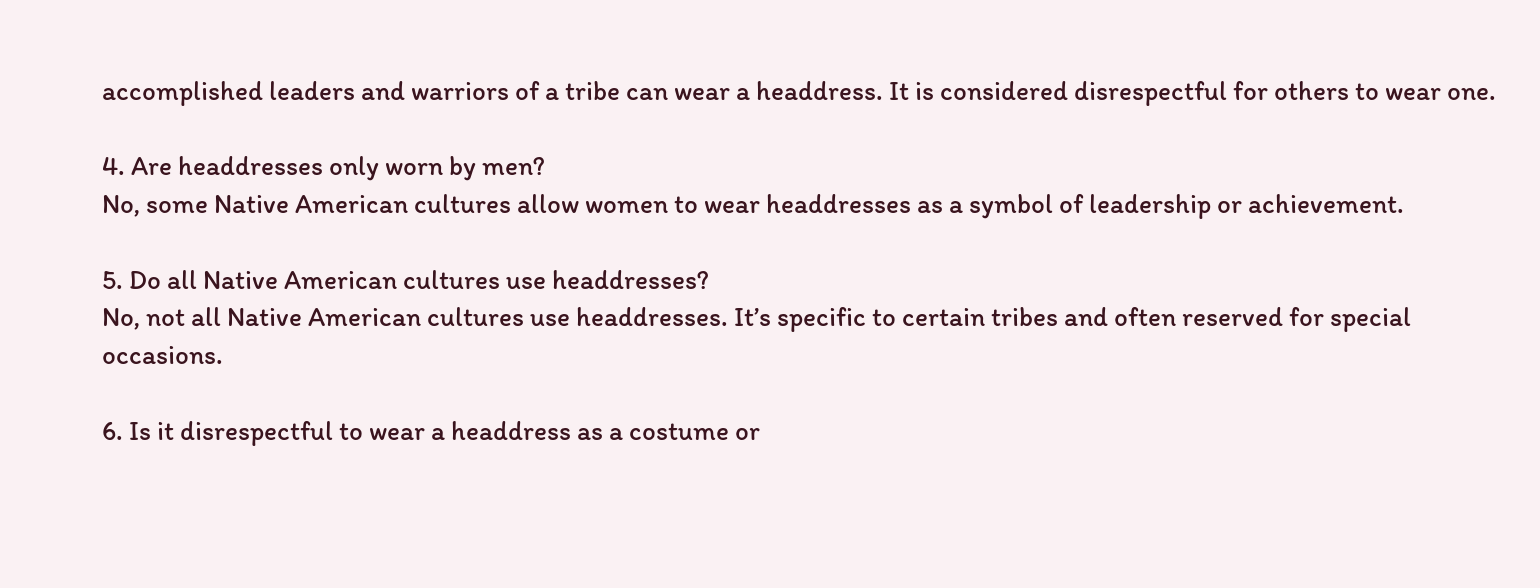accomplished leaders and warriors of a tribe can wear a headdress. It is considered disrespectful for others to wear one.

4. Are headdresses only worn by men?
No, some Native American cultures allow women to wear headdresses as a symbol of leadership or achievement.

5. Do all Native American cultures use headdresses?
No, not all Native American cultures use headdresses. It’s specific to certain tribes and often reserved for special occasions.

6. Is it disrespectful to wear a headdress as a costume or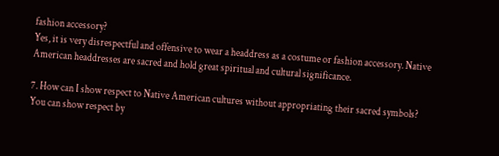fashion accessory?
Yes, it is very disrespectful and offensive to wear a headdress as a costume or fashion accessory. Native American headdresses are sacred and hold great spiritual and cultural significance.

7. How can I show respect to Native American cultures without appropriating their sacred symbols?
You can show respect by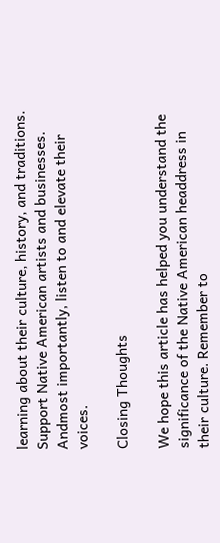learning about their culture, history, and traditions. Support Native American artists and businesses. Andmost importantly, listen to and elevate their voices.

Closing Thoughts

We hope this article has helped you understand the significance of the Native American headdress in their culture. Remember to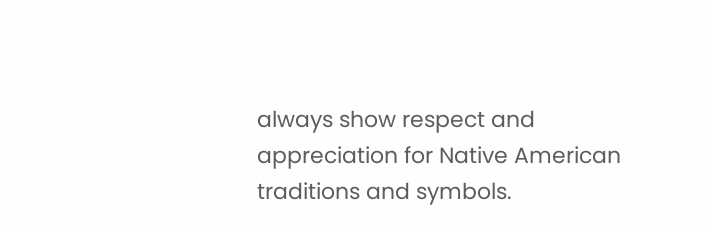always show respect and appreciation for Native American traditions and symbols.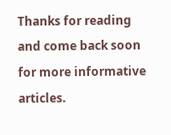Thanks for reading and come back soon for more informative articles.